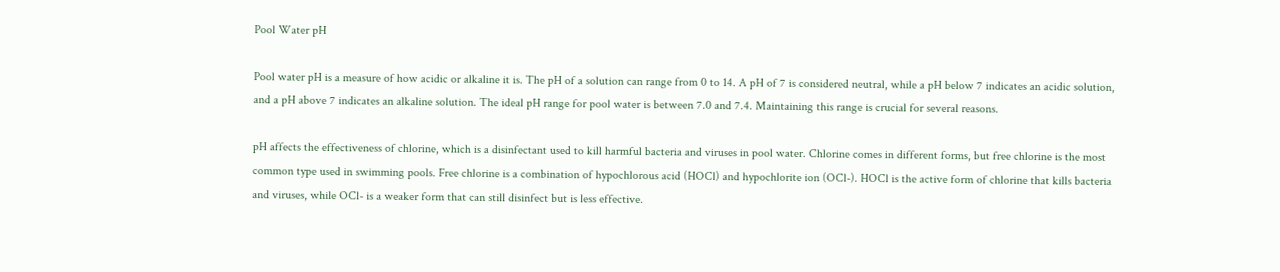Pool Water pH

Pool water pH is a measure of how acidic or alkaline it is. The pH of a solution can range from 0 to 14. A pH of 7 is considered neutral, while a pH below 7 indicates an acidic solution, and a pH above 7 indicates an alkaline solution. The ideal pH range for pool water is between 7.0 and 7.4. Maintaining this range is crucial for several reasons.

pH affects the effectiveness of chlorine, which is a disinfectant used to kill harmful bacteria and viruses in pool water. Chlorine comes in different forms, but free chlorine is the most common type used in swimming pools. Free chlorine is a combination of hypochlorous acid (HOCl) and hypochlorite ion (OCl-). HOCl is the active form of chlorine that kills bacteria and viruses, while OCl- is a weaker form that can still disinfect but is less effective.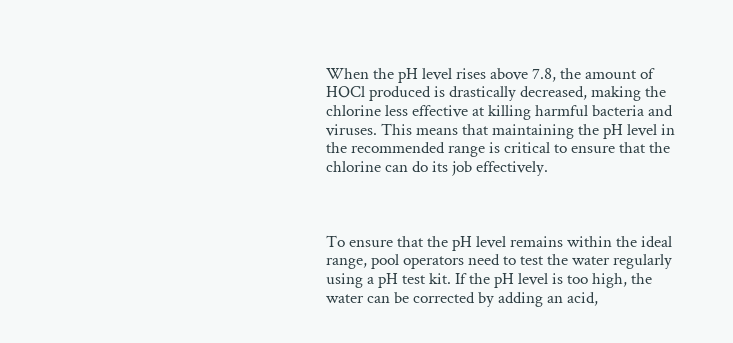When the pH level rises above 7.8, the amount of HOCl produced is drastically decreased, making the chlorine less effective at killing harmful bacteria and viruses. This means that maintaining the pH level in the recommended range is critical to ensure that the chlorine can do its job effectively.



To ensure that the pH level remains within the ideal range, pool operators need to test the water regularly using a pH test kit. If the pH level is too high, the water can be corrected by adding an acid,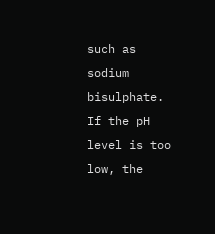such as sodium bisulphate. If the pH level is too low, the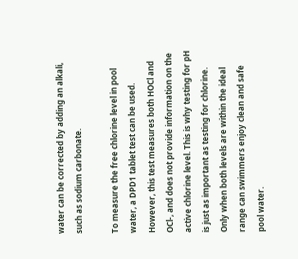water can be corrected by adding an alkali, such as sodium carbonate.

To measure the free chlorine level in pool water, a DPD1 tablet test can be used. However, this test measures both HOCl and OCl-, and does not provide information on the active chlorine level. This is why testing for pH is just as important as testing for chlorine. Only when both levels are within the ideal range can swimmers enjoy clean and safe pool water.